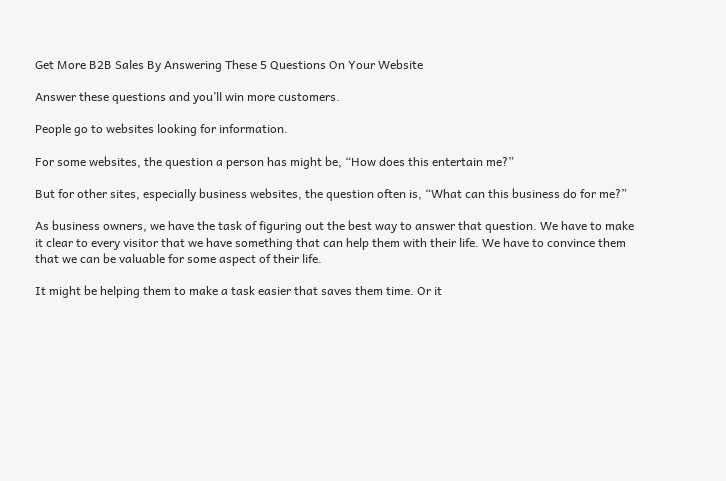Get More B2B Sales By Answering These 5 Questions On Your Website

Answer these questions and you’ll win more customers.

People go to websites looking for information.

For some websites, the question a person has might be, “How does this entertain me?”

But for other sites, especially business websites, the question often is, “What can this business do for me?”

As business owners, we have the task of figuring out the best way to answer that question. We have to make it clear to every visitor that we have something that can help them with their life. We have to convince them that we can be valuable for some aspect of their life.

It might be helping them to make a task easier that saves them time. Or it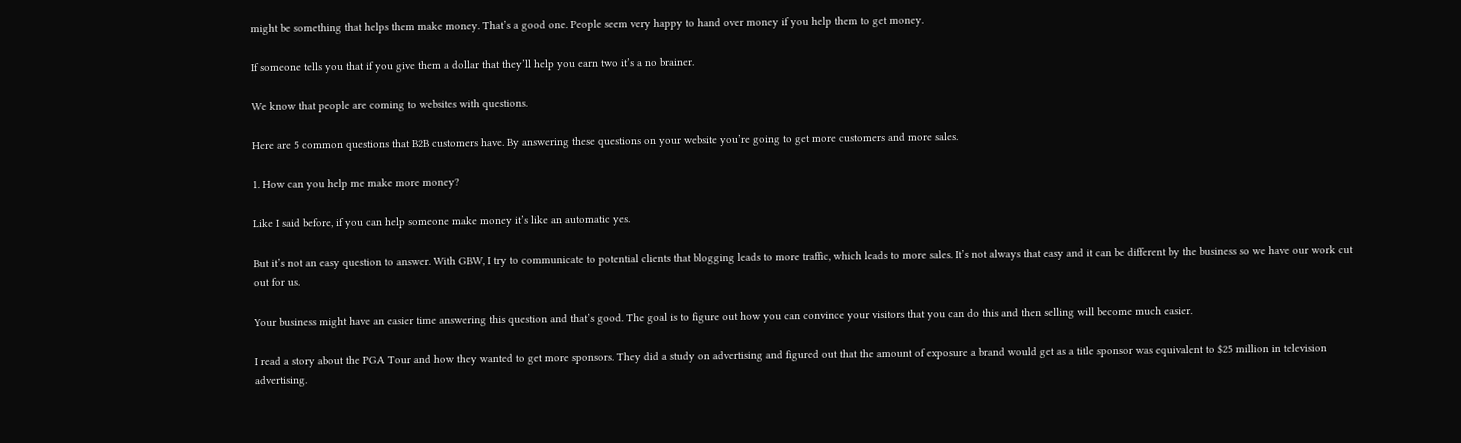might be something that helps them make money. That’s a good one. People seem very happy to hand over money if you help them to get money.

If someone tells you that if you give them a dollar that they’ll help you earn two it’s a no brainer.

We know that people are coming to websites with questions.

Here are 5 common questions that B2B customers have. By answering these questions on your website you’re going to get more customers and more sales.

1. How can you help me make more money?

Like I said before, if you can help someone make money it’s like an automatic yes.

But it’s not an easy question to answer. With GBW, I try to communicate to potential clients that blogging leads to more traffic, which leads to more sales. It’s not always that easy and it can be different by the business so we have our work cut out for us.

Your business might have an easier time answering this question and that’s good. The goal is to figure out how you can convince your visitors that you can do this and then selling will become much easier.

I read a story about the PGA Tour and how they wanted to get more sponsors. They did a study on advertising and figured out that the amount of exposure a brand would get as a title sponsor was equivalent to $25 million in television advertising.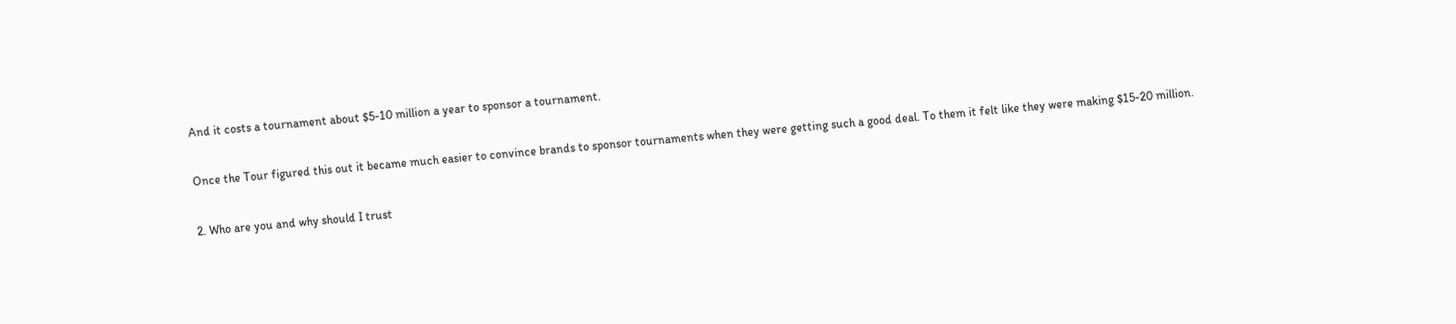And it costs a tournament about $5-10 million a year to sponsor a tournament.

Once the Tour figured this out it became much easier to convince brands to sponsor tournaments when they were getting such a good deal. To them it felt like they were making $15-20 million.

2. Who are you and why should I trust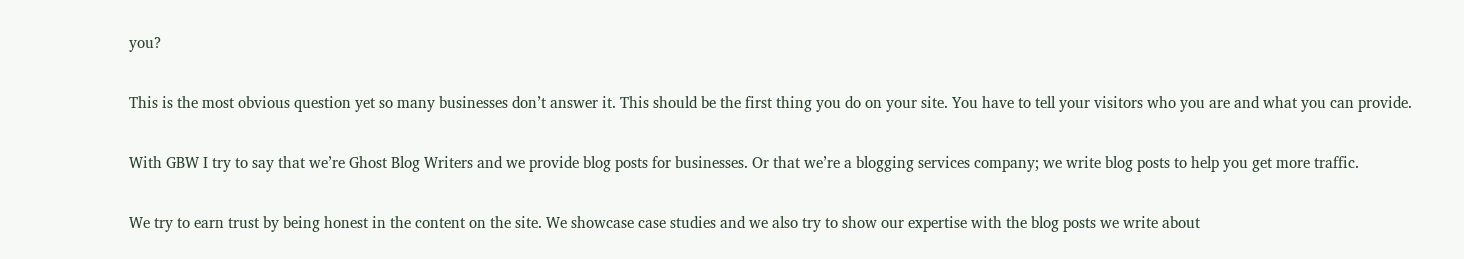you?

This is the most obvious question yet so many businesses don’t answer it. This should be the first thing you do on your site. You have to tell your visitors who you are and what you can provide.

With GBW I try to say that we’re Ghost Blog Writers and we provide blog posts for businesses. Or that we’re a blogging services company; we write blog posts to help you get more traffic.

We try to earn trust by being honest in the content on the site. We showcase case studies and we also try to show our expertise with the blog posts we write about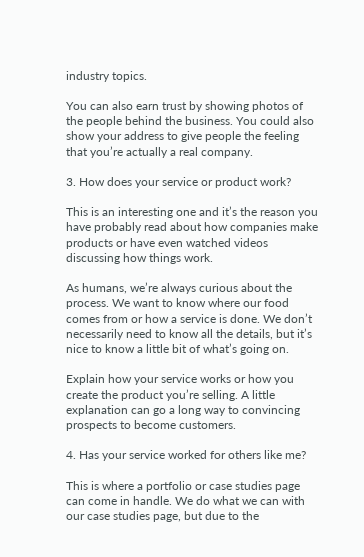industry topics.

You can also earn trust by showing photos of the people behind the business. You could also show your address to give people the feeling that you’re actually a real company.

3. How does your service or product work?

This is an interesting one and it’s the reason you have probably read about how companies make products or have even watched videos discussing how things work.

As humans, we’re always curious about the process. We want to know where our food comes from or how a service is done. We don’t necessarily need to know all the details, but it’s nice to know a little bit of what’s going on.

Explain how your service works or how you create the product you’re selling. A little explanation can go a long way to convincing prospects to become customers.

4. Has your service worked for others like me?

This is where a portfolio or case studies page can come in handle. We do what we can with our case studies page, but due to the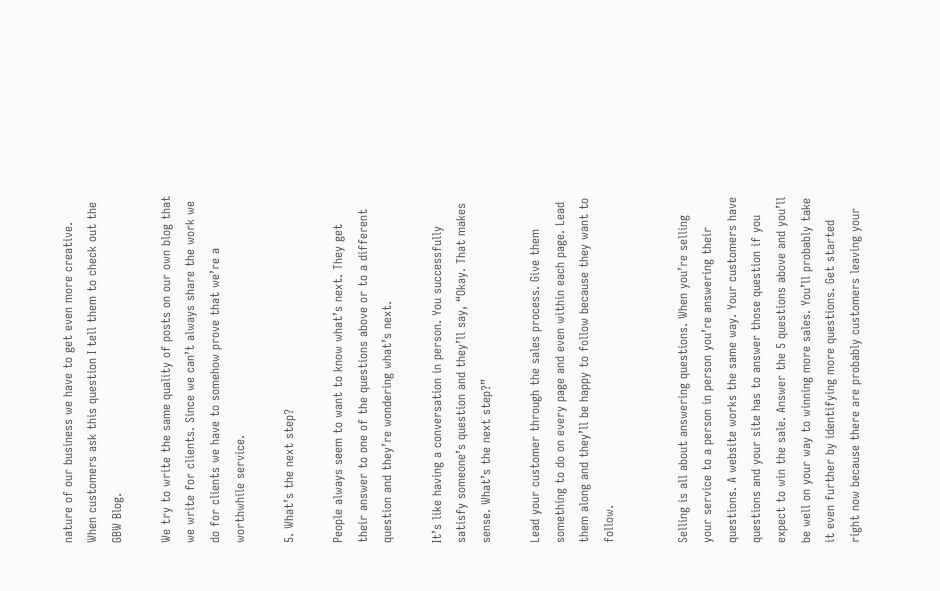nature of our business we have to get even more creative. When customers ask this question I tell them to check out the GBW Blog.

We try to write the same quality of posts on our own blog that we write for clients. Since we can’t always share the work we do for clients we have to somehow prove that we’re a worthwhile service.

5. What’s the next step?

People always seem to want to know what’s next. They get their answer to one of the questions above or to a different question and they’re wondering what’s next.

It’s like having a conversation in person. You successfully satisfy someone’s question and they’ll say, “Okay. That makes sense. What’s the next step?”

Lead your customer through the sales process. Give them something to do on every page and even within each page. Lead them along and they’ll be happy to follow because they want to follow.


Selling is all about answering questions. When you’re selling your service to a person in person you’re answering their questions. A website works the same way. Your customers have questions and your site has to answer those question if you expect to win the sale. Answer the 5 questions above and you’ll be well on your way to winning more sales. You’ll probably take it even further by identifying more questions. Get started right now because there are probably customers leaving your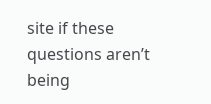site if these questions aren’t being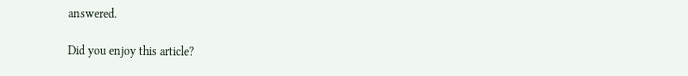answered.

Did you enjoy this article?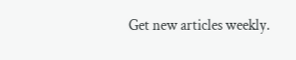Get new articles weekly.